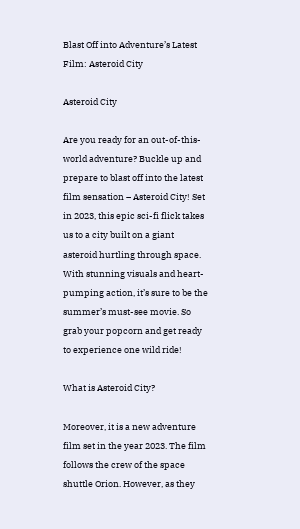Blast Off into Adventure’s Latest Film: Asteroid City

Asteroid City

Are you ready for an out-of-this-world adventure? Buckle up and prepare to blast off into the latest film sensation – Asteroid City! Set in 2023, this epic sci-fi flick takes us to a city built on a giant asteroid hurtling through space. With stunning visuals and heart-pumping action, it’s sure to be the summer’s must-see movie. So grab your popcorn and get ready to experience one wild ride!

What is Asteroid City?

Moreover, it is a new adventure film set in the year 2023. The film follows the crew of the space shuttle Orion. However, as they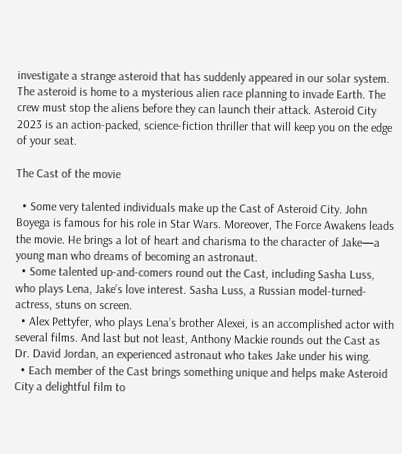investigate a strange asteroid that has suddenly appeared in our solar system. The asteroid is home to a mysterious alien race planning to invade Earth. The crew must stop the aliens before they can launch their attack. Asteroid City 2023 is an action-packed, science-fiction thriller that will keep you on the edge of your seat.

The Cast of the movie

  • Some very talented individuals make up the Cast of Asteroid City. John Boyega is famous for his role in Star Wars. Moreover, The Force Awakens leads the movie. He brings a lot of heart and charisma to the character of Jake—a young man who dreams of becoming an astronaut.
  • Some talented up-and-comers round out the Cast, including Sasha Luss, who plays Lena, Jake’s love interest. Sasha Luss, a Russian model-turned-actress, stuns on screen.
  • Alex Pettyfer, who plays Lena’s brother Alexei, is an accomplished actor with several films. And last but not least, Anthony Mackie rounds out the Cast as Dr. David Jordan, an experienced astronaut who takes Jake under his wing.
  • Each member of the Cast brings something unique and helps make Asteroid City a delightful film to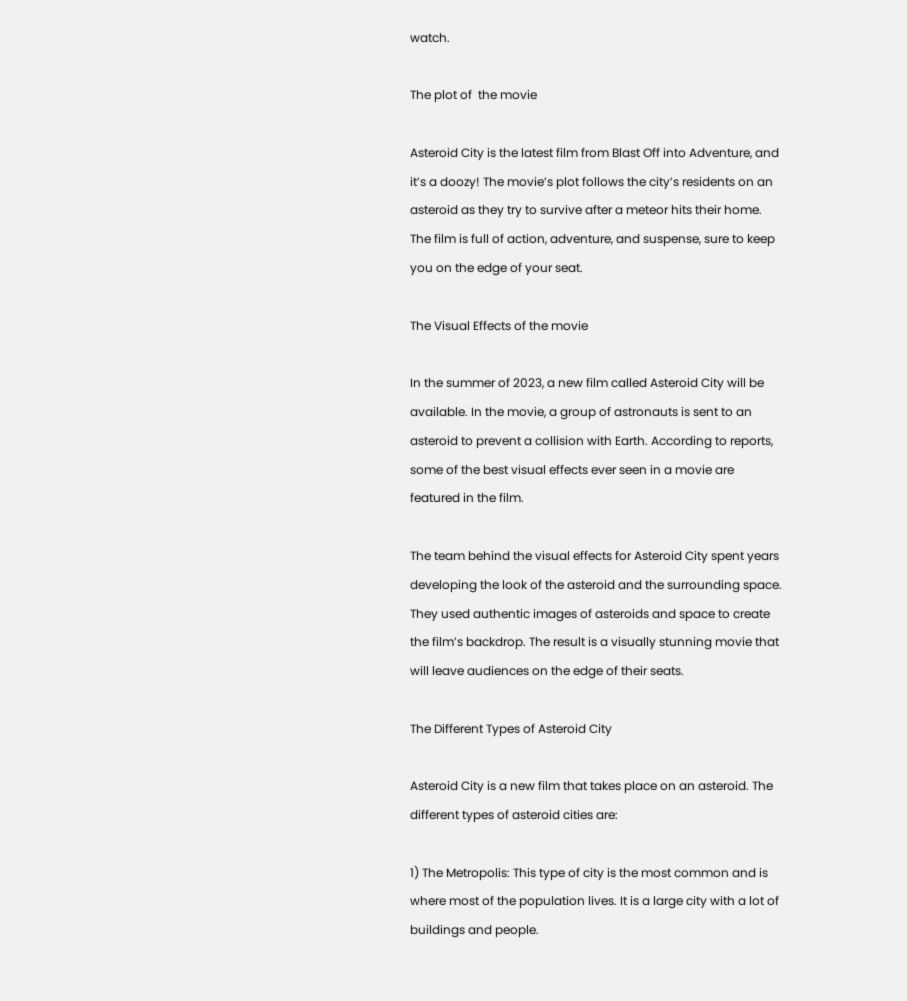watch.

The plot of  the movie

Asteroid City is the latest film from Blast Off into Adventure, and it’s a doozy! The movie’s plot follows the city’s residents on an asteroid as they try to survive after a meteor hits their home. The film is full of action, adventure, and suspense, sure to keep you on the edge of your seat.

The Visual Effects of the movie

In the summer of 2023, a new film called Asteroid City will be available. In the movie, a group of astronauts is sent to an asteroid to prevent a collision with Earth. According to reports, some of the best visual effects ever seen in a movie are featured in the film.

The team behind the visual effects for Asteroid City spent years developing the look of the asteroid and the surrounding space. They used authentic images of asteroids and space to create the film’s backdrop. The result is a visually stunning movie that will leave audiences on the edge of their seats.

The Different Types of Asteroid City

Asteroid City is a new film that takes place on an asteroid. The different types of asteroid cities are:

1) The Metropolis: This type of city is the most common and is where most of the population lives. It is a large city with a lot of buildings and people.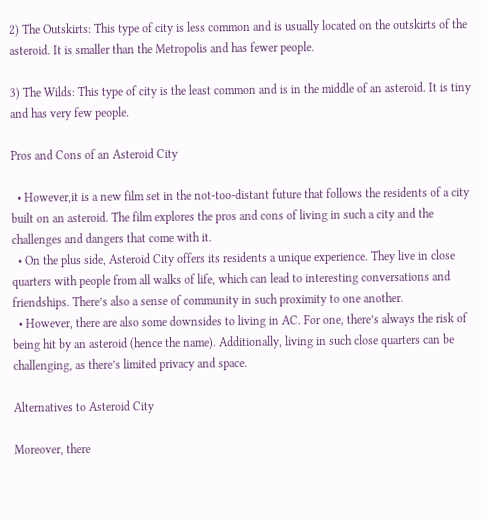2) The Outskirts: This type of city is less common and is usually located on the outskirts of the asteroid. It is smaller than the Metropolis and has fewer people.

3) The Wilds: This type of city is the least common and is in the middle of an asteroid. It is tiny and has very few people.

Pros and Cons of an Asteroid City

  • However,it is a new film set in the not-too-distant future that follows the residents of a city built on an asteroid. The film explores the pros and cons of living in such a city and the challenges and dangers that come with it.
  • On the plus side, Asteroid City offers its residents a unique experience. They live in close quarters with people from all walks of life, which can lead to interesting conversations and friendships. There’s also a sense of community in such proximity to one another.
  • However, there are also some downsides to living in AC. For one, there’s always the risk of being hit by an asteroid (hence the name). Additionally, living in such close quarters can be challenging, as there’s limited privacy and space.

Alternatives to Asteroid City

Moreover, there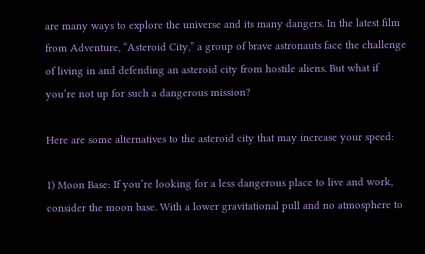are many ways to explore the universe and its many dangers. In the latest film from Adventure, “Asteroid City,” a group of brave astronauts face the challenge of living in and defending an asteroid city from hostile aliens. But what if you’re not up for such a dangerous mission?

Here are some alternatives to the asteroid city that may increase your speed:

1) Moon Base: If you’re looking for a less dangerous place to live and work, consider the moon base. With a lower gravitational pull and no atmosphere to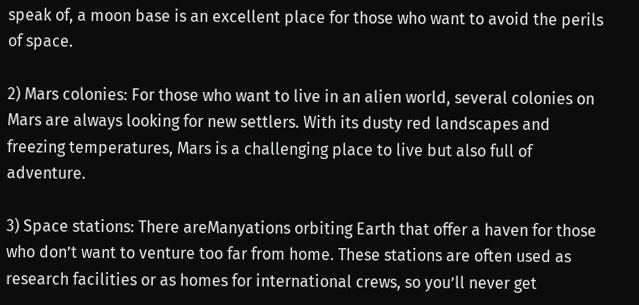speak of, a moon base is an excellent place for those who want to avoid the perils of space.

2) Mars colonies: For those who want to live in an alien world, several colonies on Mars are always looking for new settlers. With its dusty red landscapes and freezing temperatures, Mars is a challenging place to live but also full of adventure.

3) Space stations: There areManyations orbiting Earth that offer a haven for those who don’t want to venture too far from home. These stations are often used as research facilities or as homes for international crews, so you’ll never get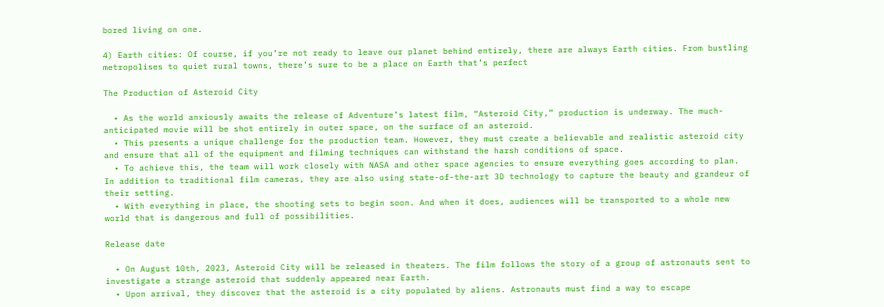bored living on one.

4) Earth cities: Of course, if you’re not ready to leave our planet behind entirely, there are always Earth cities. From bustling metropolises to quiet rural towns, there’s sure to be a place on Earth that’s perfect

The Production of Asteroid City

  • As the world anxiously awaits the release of Adventure’s latest film, “Asteroid City,” production is underway. The much-anticipated movie will be shot entirely in outer space, on the surface of an asteroid.
  • This presents a unique challenge for the production team. However, they must create a believable and realistic asteroid city and ensure that all of the equipment and filming techniques can withstand the harsh conditions of space.
  • To achieve this, the team will work closely with NASA and other space agencies to ensure everything goes according to plan. In addition to traditional film cameras, they are also using state-of-the-art 3D technology to capture the beauty and grandeur of their setting.
  • With everything in place, the shooting sets to begin soon. And when it does, audiences will be transported to a whole new world that is dangerous and full of possibilities.

Release date

  • On August 10th, 2023, Asteroid City will be released in theaters. The film follows the story of a group of astronauts sent to investigate a strange asteroid that suddenly appeared near Earth.
  • Upon arrival, they discover that the asteroid is a city populated by aliens. Astronauts must find a way to escape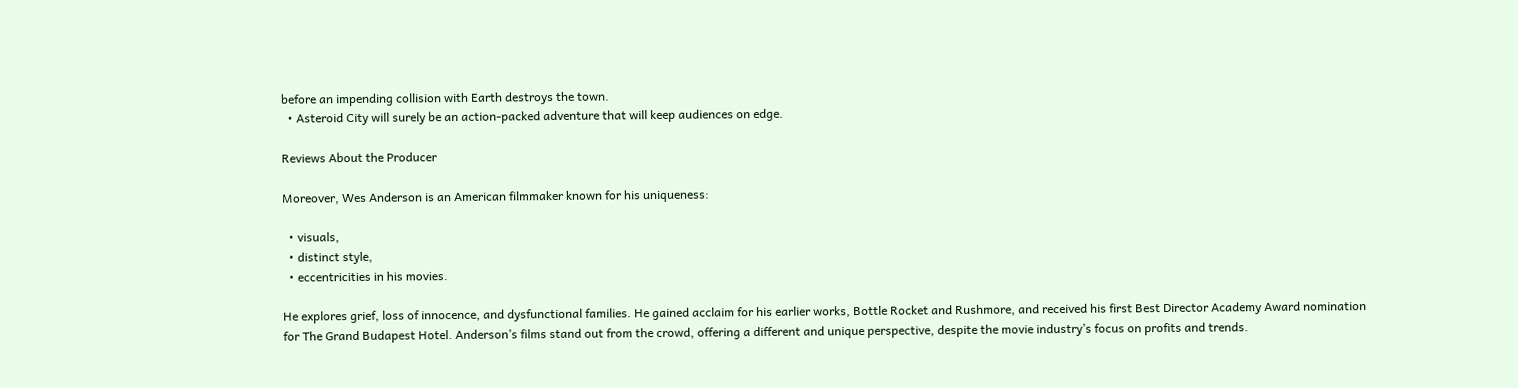before an impending collision with Earth destroys the town.
  • Asteroid City will surely be an action-packed adventure that will keep audiences on edge.

Reviews About the Producer

Moreover, Wes Anderson is an American filmmaker known for his uniqueness:

  • visuals,
  • distinct style,
  • eccentricities in his movies.

He explores grief, loss of innocence, and dysfunctional families. He gained acclaim for his earlier works, Bottle Rocket and Rushmore, and received his first Best Director Academy Award nomination for The Grand Budapest Hotel. Anderson’s films stand out from the crowd, offering a different and unique perspective, despite the movie industry’s focus on profits and trends.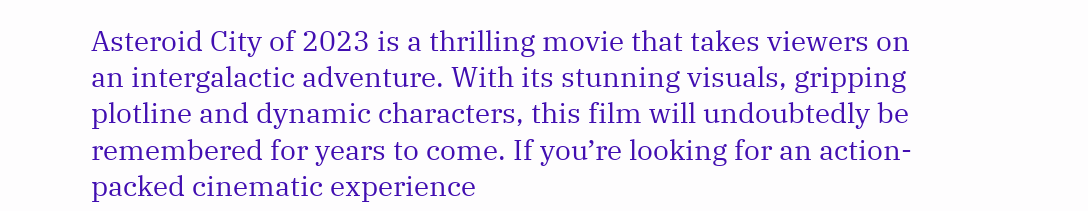Asteroid City of 2023 is a thrilling movie that takes viewers on an intergalactic adventure. With its stunning visuals, gripping plotline and dynamic characters, this film will undoubtedly be remembered for years to come. If you’re looking for an action-packed cinematic experience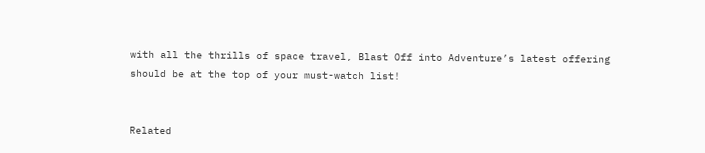with all the thrills of space travel, Blast Off into Adventure’s latest offering should be at the top of your must-watch list!


Related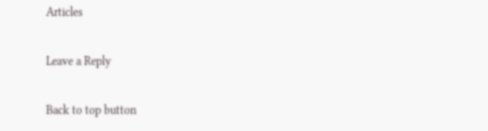Articles

Leave a Reply

Back to top button